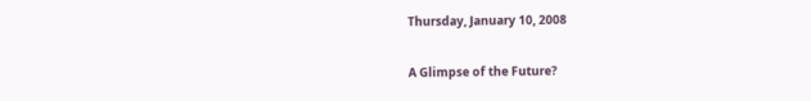Thursday, January 10, 2008

A Glimpse of the Future?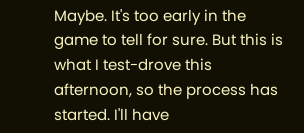Maybe. It's too early in the game to tell for sure. But this is what I test-drove this afternoon, so the process has started. I'll have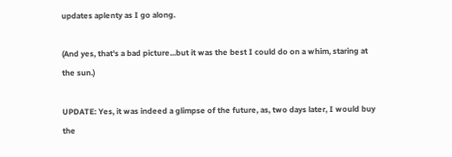updates aplenty as I go along.

(And yes, that's a bad picture...but it was the best I could do on a whim, staring at the sun.)

UPDATE: Yes, it was indeed a glimpse of the future, as, two days later, I would buy the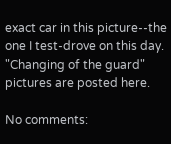exact car in this picture--the one I test-drove on this day. "Changing of the guard" pictures are posted here.

No comments: